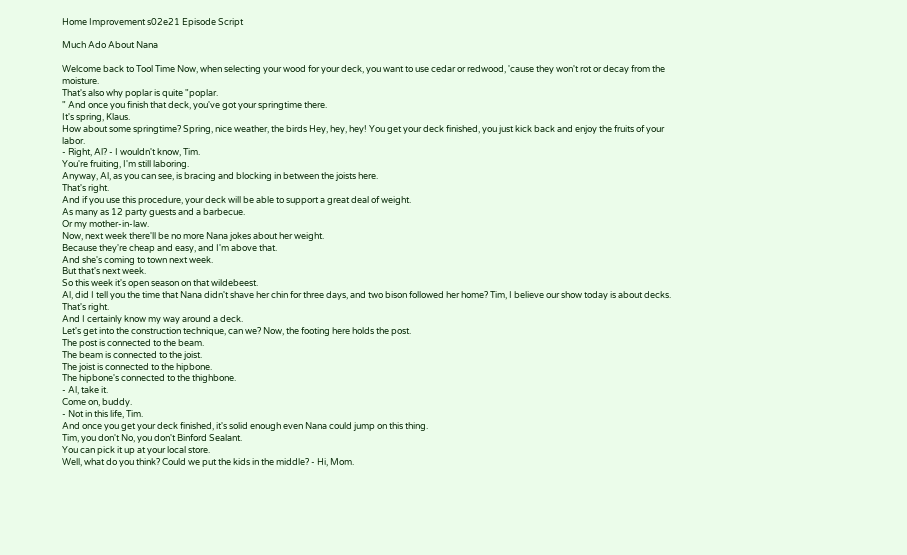Home Improvement s02e21 Episode Script

Much Ado About Nana

Welcome back to Tool Time Now, when selecting your wood for your deck, you want to use cedar or redwood, 'cause they won't rot or decay from the moisture.
That's also why poplar is quite "poplar.
" And once you finish that deck, you've got your springtime there.
It's spring, Klaus.
How about some springtime? Spring, nice weather, the birds Hey, hey, hey! You get your deck finished, you just kick back and enjoy the fruits of your labor.
- Right, Al? - I wouldn't know, Tim.
You're fruiting, I'm still laboring.
Anyway, Al, as you can see, is bracing and blocking in between the joists here.
That's right.
And if you use this procedure, your deck will be able to support a great deal of weight.
As many as 12 party guests and a barbecue.
Or my mother-in-law.
Now, next week there'll be no more Nana jokes about her weight.
Because they're cheap and easy, and I'm above that.
And she's coming to town next week.
But that's next week.
So this week it's open season on that wildebeest.
Al, did I tell you the time that Nana didn't shave her chin for three days, and two bison followed her home? Tim, I believe our show today is about decks.
That's right.
And I certainly know my way around a deck.
Let's get into the construction technique, can we? Now, the footing here holds the post.
The post is connected to the beam.
The beam is connected to the joist.
The joist is connected to the hipbone.
The hipbone's connected to the thighbone.
- Al, take it.
Come on, buddy.
- Not in this life, Tim.
And once you get your deck finished, it's solid enough even Nana could jump on this thing.
Tim, you don't No, you don't Binford Sealant.
You can pick it up at your local store.
Well, what do you think? Could we put the kids in the middle? - Hi, Mom.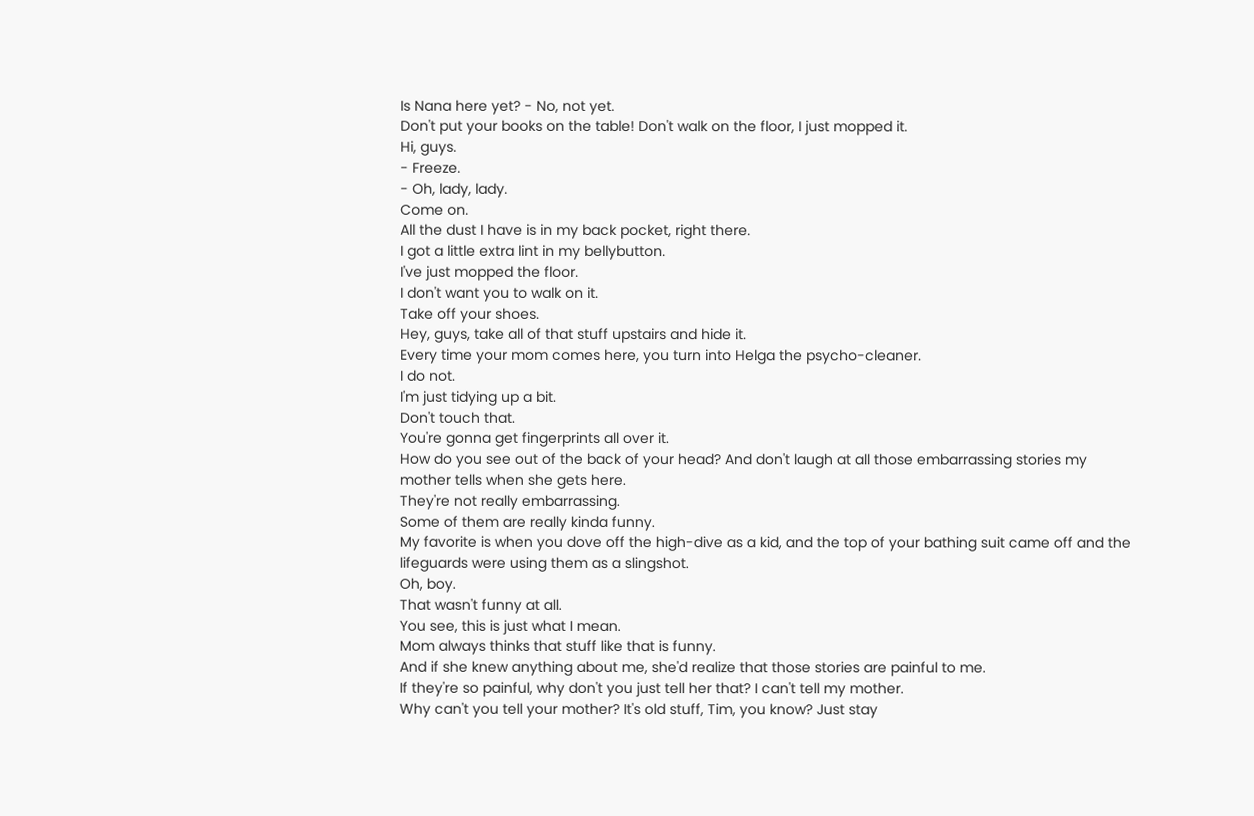Is Nana here yet? - No, not yet.
Don't put your books on the table! Don't walk on the floor, I just mopped it.
Hi, guys.
- Freeze.
- Oh, lady, lady.
Come on.
All the dust I have is in my back pocket, right there.
I got a little extra lint in my bellybutton.
I've just mopped the floor.
I don't want you to walk on it.
Take off your shoes.
Hey, guys, take all of that stuff upstairs and hide it.
Every time your mom comes here, you turn into Helga the psycho-cleaner.
I do not.
I'm just tidying up a bit.
Don't touch that.
You're gonna get fingerprints all over it.
How do you see out of the back of your head? And don't laugh at all those embarrassing stories my mother tells when she gets here.
They're not really embarrassing.
Some of them are really kinda funny.
My favorite is when you dove off the high-dive as a kid, and the top of your bathing suit came off and the lifeguards were using them as a slingshot.
Oh, boy.
That wasn't funny at all.
You see, this is just what I mean.
Mom always thinks that stuff like that is funny.
And if she knew anything about me, she'd realize that those stories are painful to me.
If they're so painful, why don't you just tell her that? I can't tell my mother.
Why can't you tell your mother? It's old stuff, Tim, you know? Just stay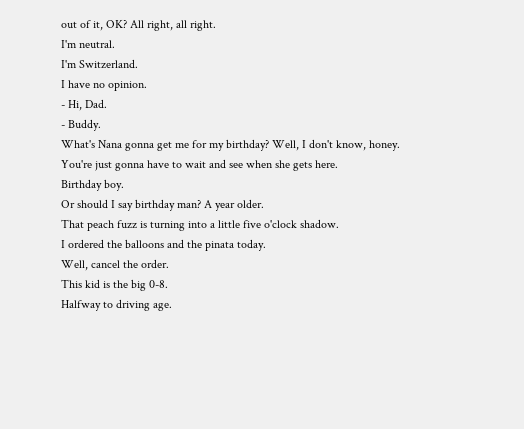out of it, OK? All right, all right.
I'm neutral.
I'm Switzerland.
I have no opinion.
- Hi, Dad.
- Buddy.
What's Nana gonna get me for my birthday? Well, I don't know, honey.
You're just gonna have to wait and see when she gets here.
Birthday boy.
Or should I say birthday man? A year older.
That peach fuzz is turning into a little five o'clock shadow.
I ordered the balloons and the pinata today.
Well, cancel the order.
This kid is the big 0-8.
Halfway to driving age.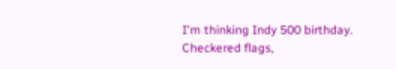I'm thinking Indy 500 birthday.
Checkered flags,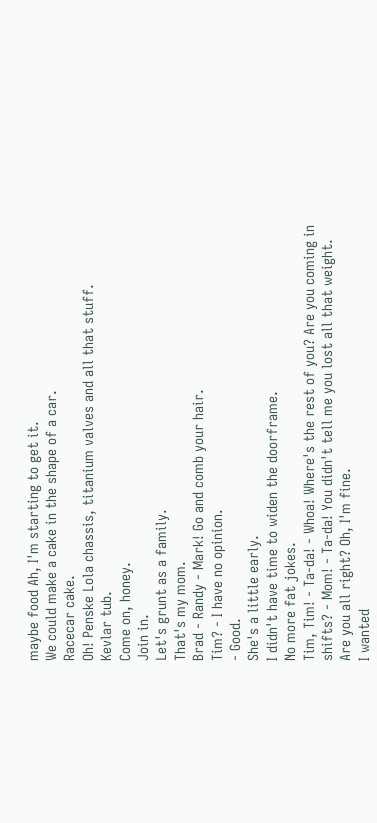maybe food Ah, I'm starting to get it.
We could make a cake in the shape of a car.
Racecar cake.
Oh! Penske Lola chassis, titanium valves and all that stuff.
Kevlar tub.
Come on, honey.
Join in.
Let's grunt as a family.
That's my mom.
Brad - Randy - Mark! Go and comb your hair.
Tim? - I have no opinion.
- Good.
She's a little early.
I didn't have time to widen the doorframe.
No more fat jokes.
Tim, Tim! - Ta-da! - Whoa! Where's the rest of you? Are you coming in shifts? - Mom! - Ta-da! You didn't tell me you lost all that weight.
Are you all right? Oh, I'm fine.
I wanted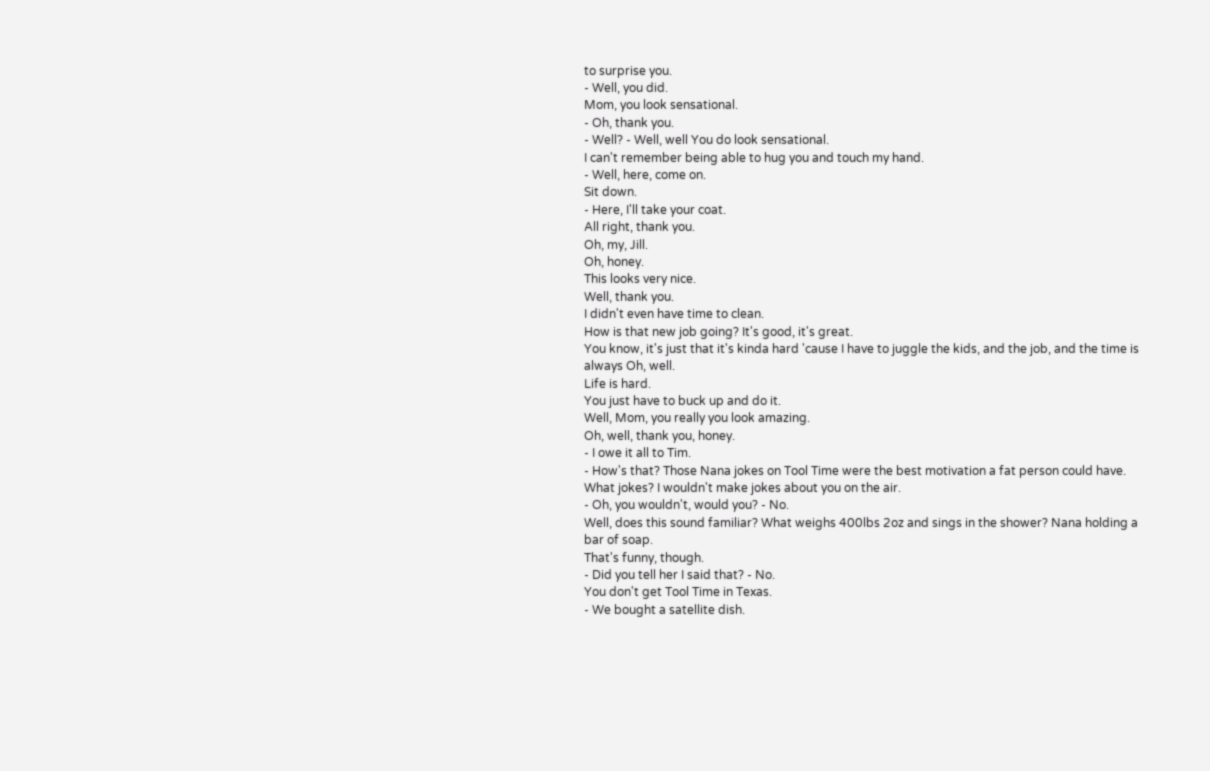to surprise you.
- Well, you did.
Mom, you look sensational.
- Oh, thank you.
- Well? - Well, well You do look sensational.
I can't remember being able to hug you and touch my hand.
- Well, here, come on.
Sit down.
- Here, I'll take your coat.
All right, thank you.
Oh, my, Jill.
Oh, honey.
This looks very nice.
Well, thank you.
I didn't even have time to clean.
How is that new job going? It's good, it's great.
You know, it's just that it's kinda hard 'cause I have to juggle the kids, and the job, and the time is always Oh, well.
Life is hard.
You just have to buck up and do it.
Well, Mom, you really you look amazing.
Oh, well, thank you, honey.
- I owe it all to Tim.
- How's that? Those Nana jokes on Tool Time were the best motivation a fat person could have.
What jokes? I wouldn't make jokes about you on the air.
- Oh, you wouldn't, would you? - No.
Well, does this sound familiar? What weighs 400lbs 2oz and sings in the shower? Nana holding a bar of soap.
That's funny, though.
- Did you tell her I said that? - No.
You don't get Tool Time in Texas.
- We bought a satellite dish.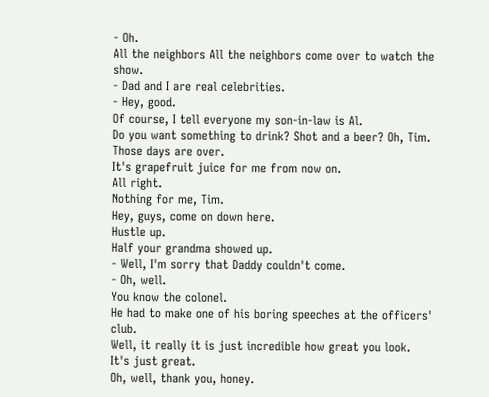- Oh.
All the neighbors All the neighbors come over to watch the show.
- Dad and I are real celebrities.
- Hey, good.
Of course, I tell everyone my son-in-law is Al.
Do you want something to drink? Shot and a beer? Oh, Tim.
Those days are over.
It's grapefruit juice for me from now on.
All right.
Nothing for me, Tim.
Hey, guys, come on down here.
Hustle up.
Half your grandma showed up.
- Well, I'm sorry that Daddy couldn't come.
- Oh, well.
You know the colonel.
He had to make one of his boring speeches at the officers' club.
Well, it really it is just incredible how great you look.
It's just great.
Oh, well, thank you, honey.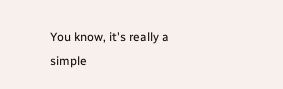You know, it's really a simple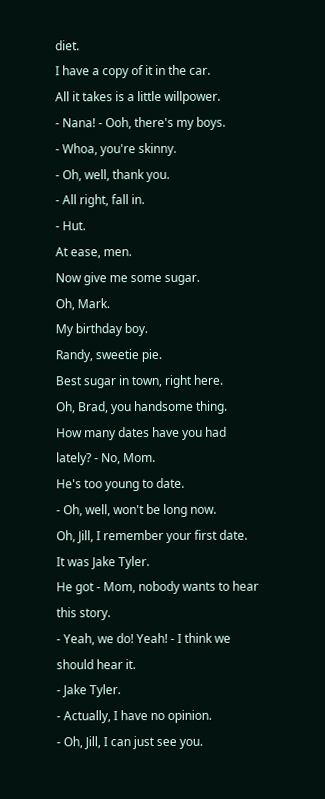diet.
I have a copy of it in the car.
All it takes is a little willpower.
- Nana! - Ooh, there's my boys.
- Whoa, you're skinny.
- Oh, well, thank you.
- All right, fall in.
- Hut.
At ease, men.
Now give me some sugar.
Oh, Mark.
My birthday boy.
Randy, sweetie pie.
Best sugar in town, right here.
Oh, Brad, you handsome thing.
How many dates have you had lately? - No, Mom.
He's too young to date.
- Oh, well, won't be long now.
Oh, Jill, I remember your first date.
It was Jake Tyler.
He got - Mom, nobody wants to hear this story.
- Yeah, we do! Yeah! - I think we should hear it.
- Jake Tyler.
- Actually, I have no opinion.
- Oh, Jill, I can just see you.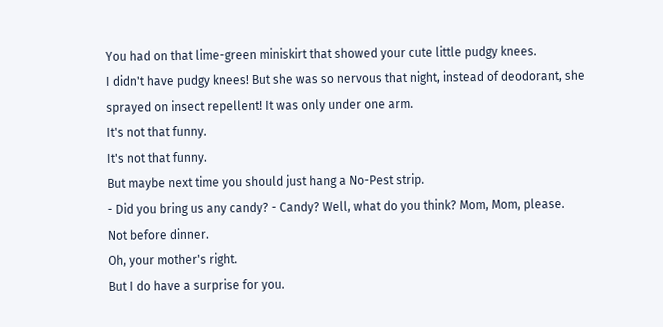You had on that lime-green miniskirt that showed your cute little pudgy knees.
I didn't have pudgy knees! But she was so nervous that night, instead of deodorant, she sprayed on insect repellent! It was only under one arm.
It's not that funny.
It's not that funny.
But maybe next time you should just hang a No-Pest strip.
- Did you bring us any candy? - Candy? Well, what do you think? Mom, Mom, please.
Not before dinner.
Oh, your mother's right.
But I do have a surprise for you.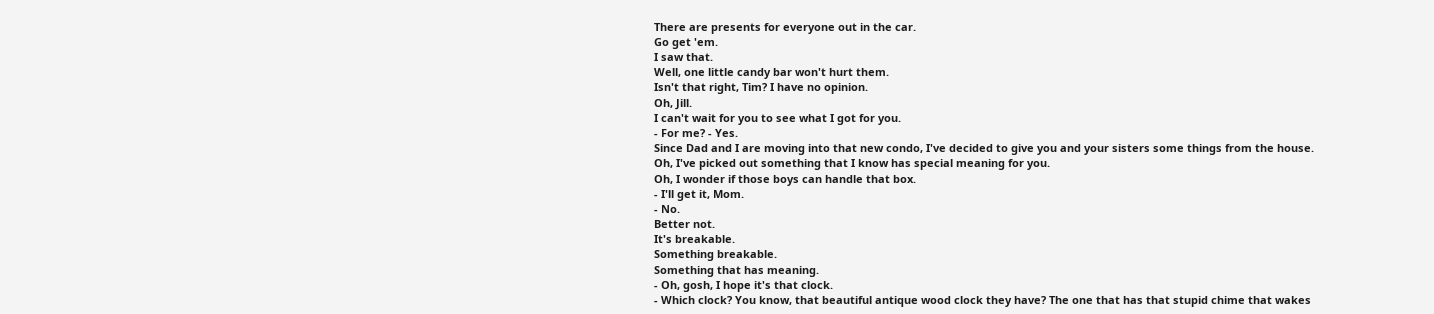There are presents for everyone out in the car.
Go get 'em.
I saw that.
Well, one little candy bar won't hurt them.
Isn't that right, Tim? I have no opinion.
Oh, Jill.
I can't wait for you to see what I got for you.
- For me? - Yes.
Since Dad and I are moving into that new condo, I've decided to give you and your sisters some things from the house.
Oh, I've picked out something that I know has special meaning for you.
Oh, I wonder if those boys can handle that box.
- I'll get it, Mom.
- No.
Better not.
It's breakable.
Something breakable.
Something that has meaning.
- Oh, gosh, I hope it's that clock.
- Which clock? You know, that beautiful antique wood clock they have? The one that has that stupid chime that wakes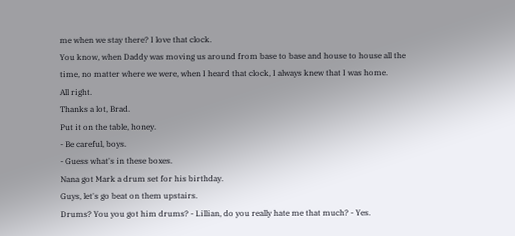me when we stay there? I love that clock.
You know, when Daddy was moving us around from base to base and house to house all the time, no matter where we were, when I heard that clock, I always knew that I was home.
All right.
Thanks a lot, Brad.
Put it on the table, honey.
- Be careful, boys.
- Guess what's in these boxes.
Nana got Mark a drum set for his birthday.
Guys, let's go beat on them upstairs.
Drums? You you got him drums? - Lillian, do you really hate me that much? - Yes.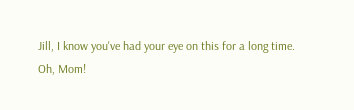Jill, I know you've had your eye on this for a long time.
Oh, Mom!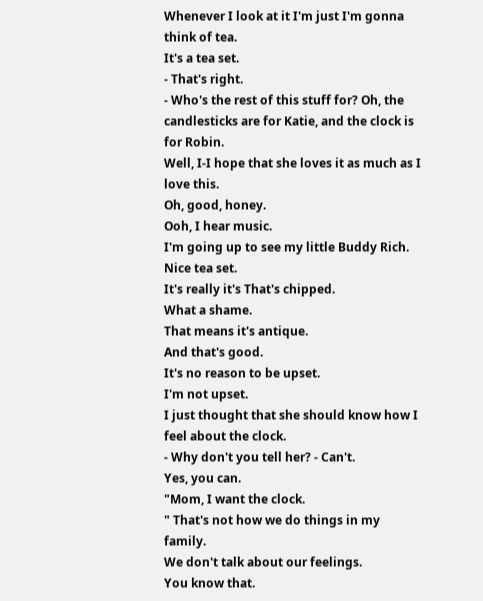Whenever I look at it I'm just I'm gonna think of tea.
It's a tea set.
- That's right.
- Who's the rest of this stuff for? Oh, the candlesticks are for Katie, and the clock is for Robin.
Well, I-I hope that she loves it as much as I love this.
Oh, good, honey.
Ooh, I hear music.
I'm going up to see my little Buddy Rich.
Nice tea set.
It's really it's That's chipped.
What a shame.
That means it's antique.
And that's good.
It's no reason to be upset.
I'm not upset.
I just thought that she should know how I feel about the clock.
- Why don't you tell her? - Can't.
Yes, you can.
"Mom, I want the clock.
" That's not how we do things in my family.
We don't talk about our feelings.
You know that.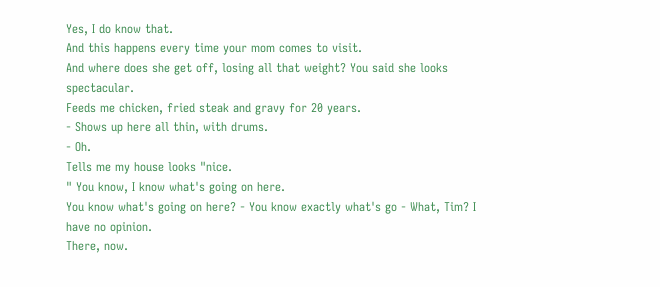Yes, I do know that.
And this happens every time your mom comes to visit.
And where does she get off, losing all that weight? You said she looks spectacular.
Feeds me chicken, fried steak and gravy for 20 years.
- Shows up here all thin, with drums.
- Oh.
Tells me my house looks "nice.
" You know, I know what's going on here.
You know what's going on here? - You know exactly what's go - What, Tim? I have no opinion.
There, now.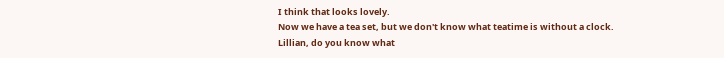I think that looks lovely.
Now we have a tea set, but we don't know what teatime is without a clock.
Lillian, do you know what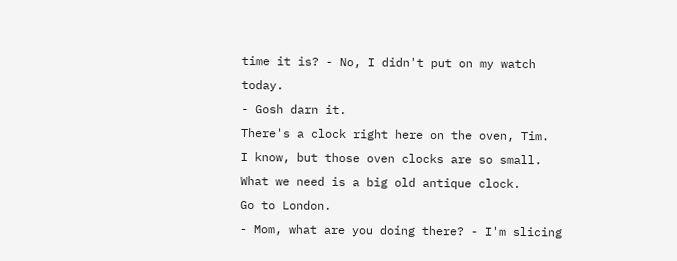time it is? - No, I didn't put on my watch today.
- Gosh darn it.
There's a clock right here on the oven, Tim.
I know, but those oven clocks are so small.
What we need is a big old antique clock.
Go to London.
- Mom, what are you doing there? - I'm slicing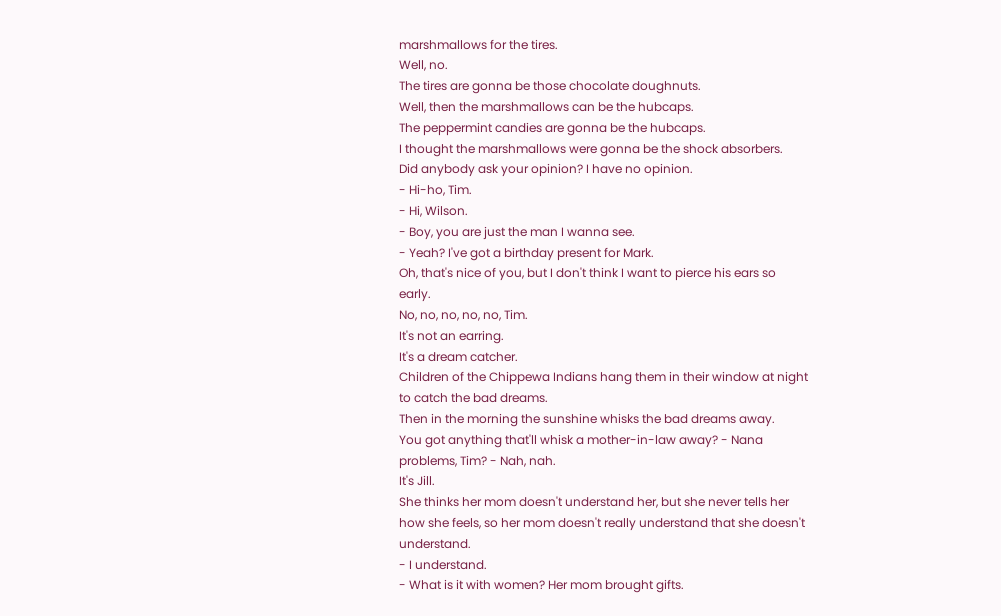marshmallows for the tires.
Well, no.
The tires are gonna be those chocolate doughnuts.
Well, then the marshmallows can be the hubcaps.
The peppermint candies are gonna be the hubcaps.
I thought the marshmallows were gonna be the shock absorbers.
Did anybody ask your opinion? I have no opinion.
- Hi-ho, Tim.
- Hi, Wilson.
- Boy, you are just the man I wanna see.
- Yeah? I've got a birthday present for Mark.
Oh, that's nice of you, but I don't think I want to pierce his ears so early.
No, no, no, no, no, Tim.
It's not an earring.
It's a dream catcher.
Children of the Chippewa Indians hang them in their window at night to catch the bad dreams.
Then in the morning the sunshine whisks the bad dreams away.
You got anything that'll whisk a mother-in-law away? - Nana problems, Tim? - Nah, nah.
It's Jill.
She thinks her mom doesn't understand her, but she never tells her how she feels, so her mom doesn't really understand that she doesn't understand.
- I understand.
- What is it with women? Her mom brought gifts.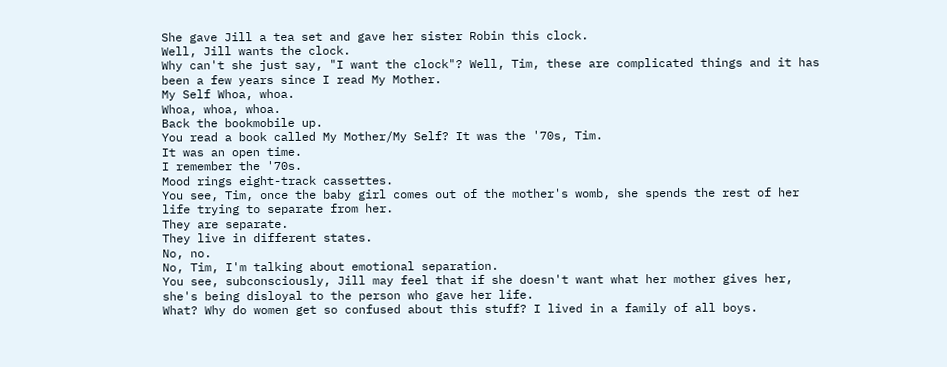She gave Jill a tea set and gave her sister Robin this clock.
Well, Jill wants the clock.
Why can't she just say, "I want the clock"? Well, Tim, these are complicated things and it has been a few years since I read My Mother.
My Self Whoa, whoa.
Whoa, whoa, whoa.
Back the bookmobile up.
You read a book called My Mother/My Self? It was the '70s, Tim.
It was an open time.
I remember the '70s.
Mood rings eight-track cassettes.
You see, Tim, once the baby girl comes out of the mother's womb, she spends the rest of her life trying to separate from her.
They are separate.
They live in different states.
No, no.
No, Tim, I'm talking about emotional separation.
You see, subconsciously, Jill may feel that if she doesn't want what her mother gives her, she's being disloyal to the person who gave her life.
What? Why do women get so confused about this stuff? I lived in a family of all boys.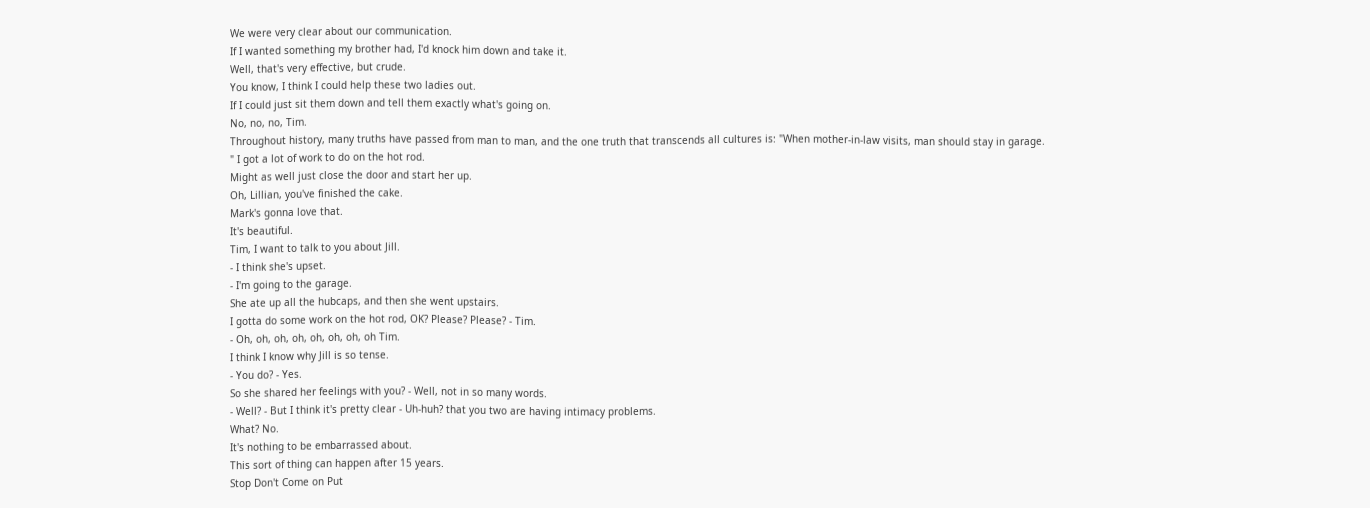We were very clear about our communication.
If I wanted something my brother had, I'd knock him down and take it.
Well, that's very effective, but crude.
You know, I think I could help these two ladies out.
If I could just sit them down and tell them exactly what's going on.
No, no, no, Tim.
Throughout history, many truths have passed from man to man, and the one truth that transcends all cultures is: "When mother-in-law visits, man should stay in garage.
" I got a lot of work to do on the hot rod.
Might as well just close the door and start her up.
Oh, Lillian, you've finished the cake.
Mark's gonna love that.
It's beautiful.
Tim, I want to talk to you about Jill.
- I think she's upset.
- I'm going to the garage.
She ate up all the hubcaps, and then she went upstairs.
I gotta do some work on the hot rod, OK? Please? Please? - Tim.
- Oh, oh, oh, oh, oh, oh, oh, oh Tim.
I think I know why Jill is so tense.
- You do? - Yes.
So she shared her feelings with you? - Well, not in so many words.
- Well? - But I think it's pretty clear - Uh-huh? that you two are having intimacy problems.
What? No.
It's nothing to be embarrassed about.
This sort of thing can happen after 15 years.
Stop Don't Come on Put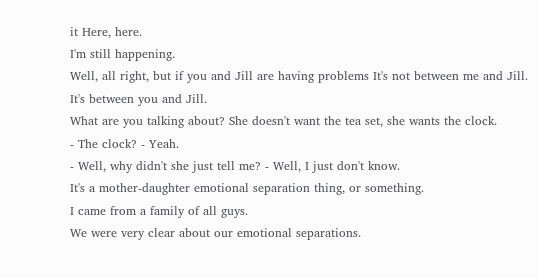it Here, here.
I'm still happening.
Well, all right, but if you and Jill are having problems It's not between me and Jill.
It's between you and Jill.
What are you talking about? She doesn't want the tea set, she wants the clock.
- The clock? - Yeah.
- Well, why didn't she just tell me? - Well, I just don't know.
It's a mother-daughter emotional separation thing, or something.
I came from a family of all guys.
We were very clear about our emotional separations.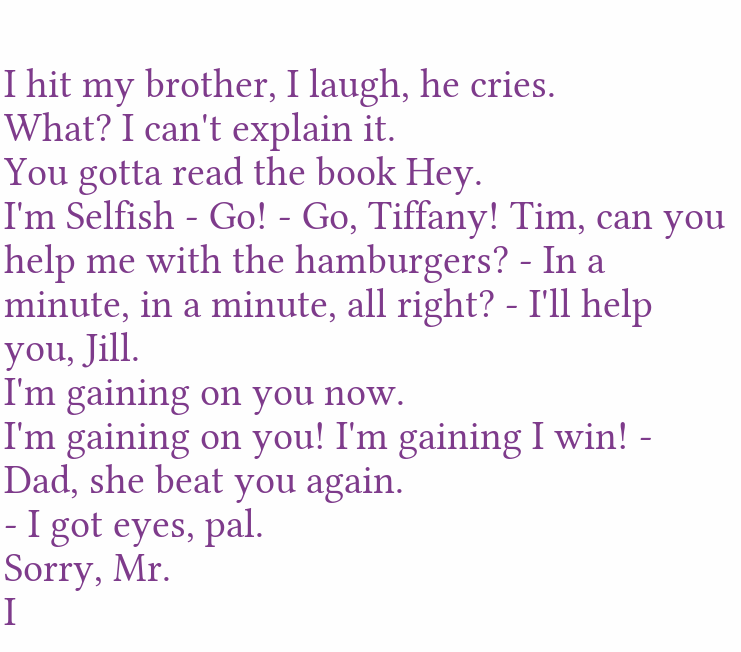I hit my brother, I laugh, he cries.
What? I can't explain it.
You gotta read the book Hey.
I'm Selfish - Go! - Go, Tiffany! Tim, can you help me with the hamburgers? - In a minute, in a minute, all right? - I'll help you, Jill.
I'm gaining on you now.
I'm gaining on you! I'm gaining I win! - Dad, she beat you again.
- I got eyes, pal.
Sorry, Mr.
I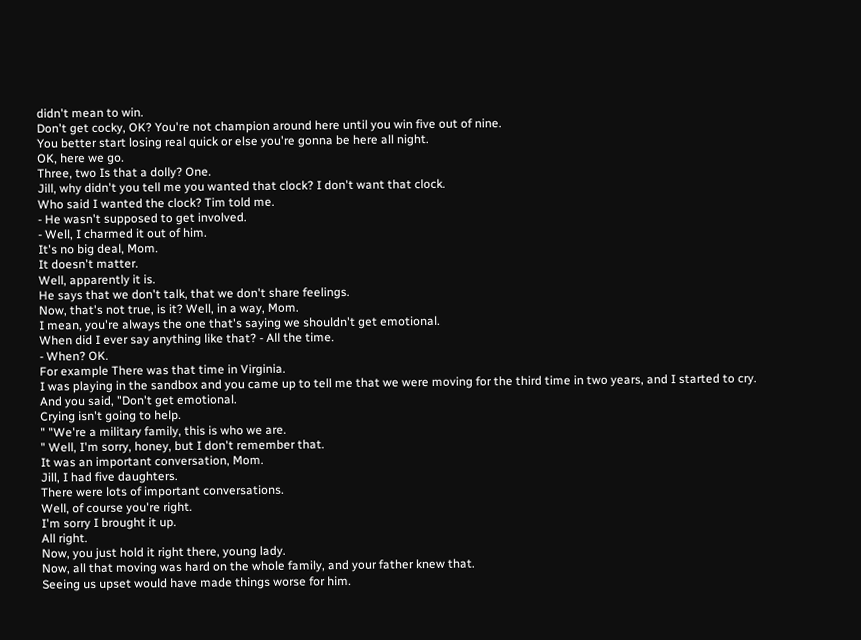didn't mean to win.
Don't get cocky, OK? You're not champion around here until you win five out of nine.
You better start losing real quick or else you're gonna be here all night.
OK, here we go.
Three, two Is that a dolly? One.
Jill, why didn't you tell me you wanted that clock? I don't want that clock.
Who said I wanted the clock? Tim told me.
- He wasn't supposed to get involved.
- Well, I charmed it out of him.
It's no big deal, Mom.
It doesn't matter.
Well, apparently it is.
He says that we don't talk, that we don't share feelings.
Now, that's not true, is it? Well, in a way, Mom.
I mean, you're always the one that's saying we shouldn't get emotional.
When did I ever say anything like that? - All the time.
- When? OK.
For example There was that time in Virginia.
I was playing in the sandbox and you came up to tell me that we were moving for the third time in two years, and I started to cry.
And you said, "Don't get emotional.
Crying isn't going to help.
" "We're a military family, this is who we are.
" Well, I'm sorry, honey, but I don't remember that.
It was an important conversation, Mom.
Jill, I had five daughters.
There were lots of important conversations.
Well, of course you're right.
I'm sorry I brought it up.
All right.
Now, you just hold it right there, young lady.
Now, all that moving was hard on the whole family, and your father knew that.
Seeing us upset would have made things worse for him.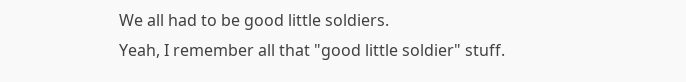We all had to be good little soldiers.
Yeah, I remember all that "good little soldier" stuff.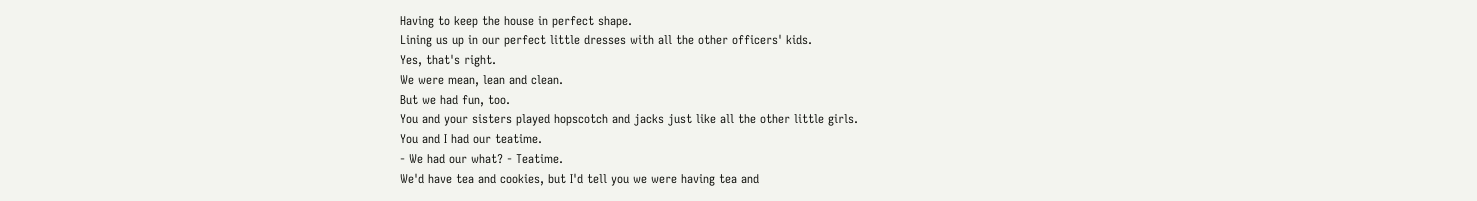Having to keep the house in perfect shape.
Lining us up in our perfect little dresses with all the other officers' kids.
Yes, that's right.
We were mean, lean and clean.
But we had fun, too.
You and your sisters played hopscotch and jacks just like all the other little girls.
You and I had our teatime.
- We had our what? - Teatime.
We'd have tea and cookies, but I'd tell you we were having tea and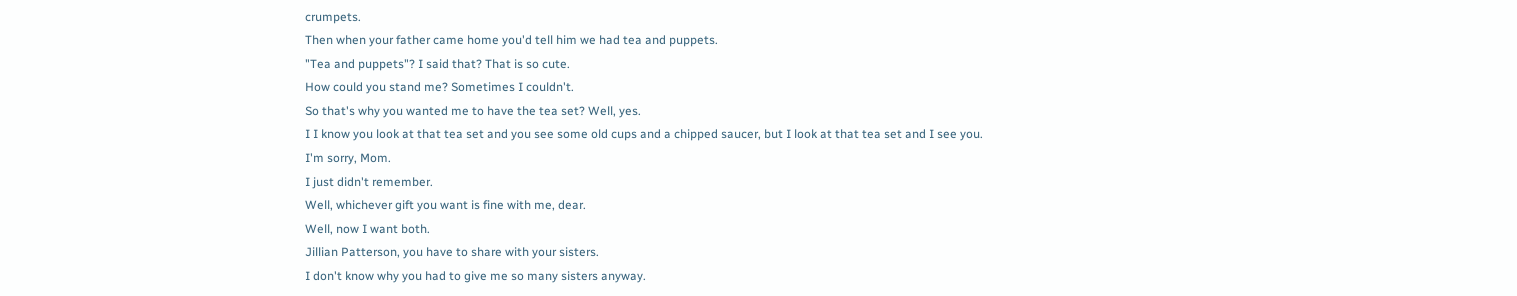crumpets.
Then when your father came home you'd tell him we had tea and puppets.
"Tea and puppets"? I said that? That is so cute.
How could you stand me? Sometimes I couldn't.
So that's why you wanted me to have the tea set? Well, yes.
I I know you look at that tea set and you see some old cups and a chipped saucer, but I look at that tea set and I see you.
I'm sorry, Mom.
I just didn't remember.
Well, whichever gift you want is fine with me, dear.
Well, now I want both.
Jillian Patterson, you have to share with your sisters.
I don't know why you had to give me so many sisters anyway.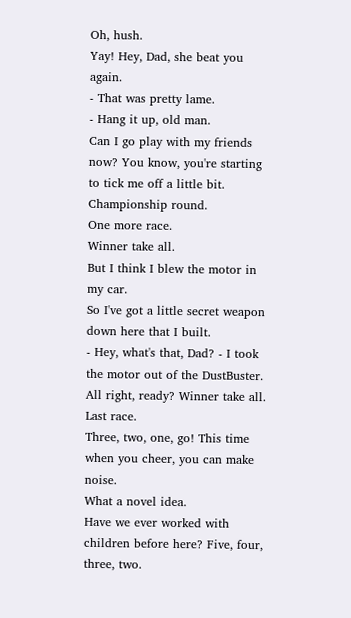Oh, hush.
Yay! Hey, Dad, she beat you again.
- That was pretty lame.
- Hang it up, old man.
Can I go play with my friends now? You know, you're starting to tick me off a little bit.
Championship round.
One more race.
Winner take all.
But I think I blew the motor in my car.
So I've got a little secret weapon down here that I built.
- Hey, what's that, Dad? - I took the motor out of the DustBuster.
All right, ready? Winner take all.
Last race.
Three, two, one, go! This time when you cheer, you can make noise.
What a novel idea.
Have we ever worked with children before here? Five, four, three, two.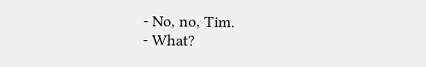- No, no, Tim.
- What?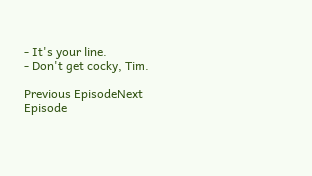- It's your line.
- Don't get cocky, Tim.

Previous EpisodeNext Episode